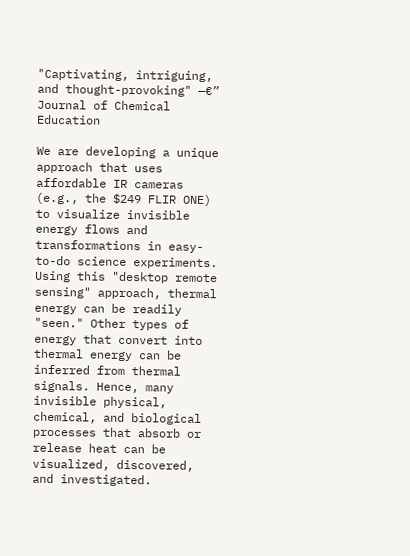"Captivating, intriguing, and thought-provoking" —€” Journal of Chemical Education

We are developing a unique approach that uses affordable IR cameras (e.g., the $249 FLIR ONE) to visualize invisible energy flows and transformations in easy-to-do science experiments. Using this "desktop remote sensing" approach, thermal energy can be readily "seen." Other types of energy that convert into thermal energy can be inferred from thermal signals. Hence, many invisible physical, chemical, and biological processes that absorb or release heat can be visualized, discovered, and investigated.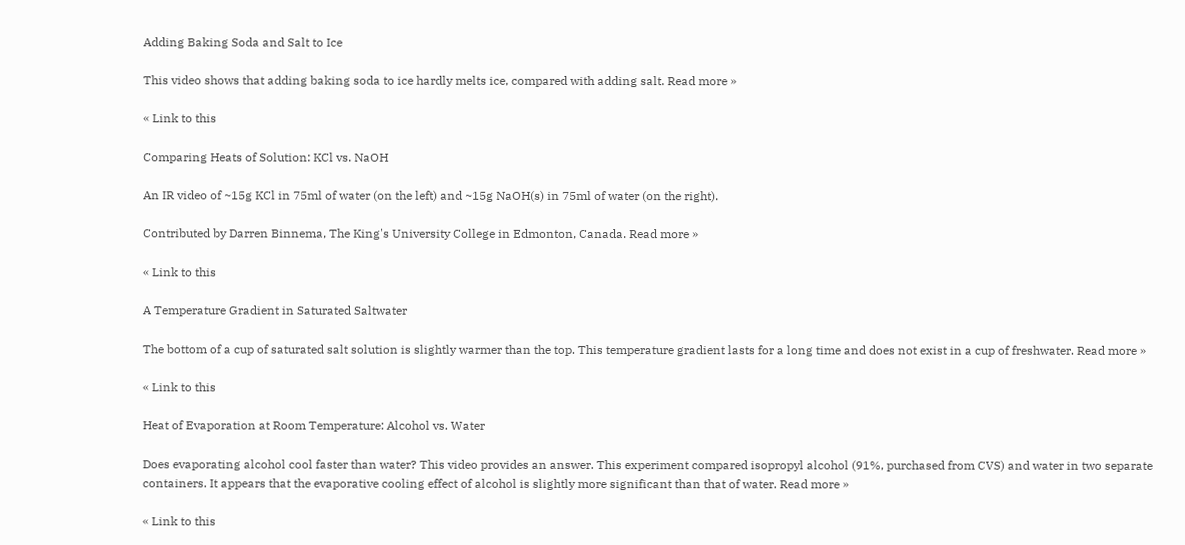Adding Baking Soda and Salt to Ice

This video shows that adding baking soda to ice hardly melts ice, compared with adding salt. Read more »

« Link to this

Comparing Heats of Solution: KCl vs. NaOH

An IR video of ~15g KCl in 75ml of water (on the left) and ~15g NaOH(s) in 75ml of water (on the right).

Contributed by Darren Binnema, The King's University College in Edmonton, Canada. Read more »

« Link to this

A Temperature Gradient in Saturated Saltwater

The bottom of a cup of saturated salt solution is slightly warmer than the top. This temperature gradient lasts for a long time and does not exist in a cup of freshwater. Read more »

« Link to this

Heat of Evaporation at Room Temperature: Alcohol vs. Water

Does evaporating alcohol cool faster than water? This video provides an answer. This experiment compared isopropyl alcohol (91%, purchased from CVS) and water in two separate containers. It appears that the evaporative cooling effect of alcohol is slightly more significant than that of water. Read more »

« Link to this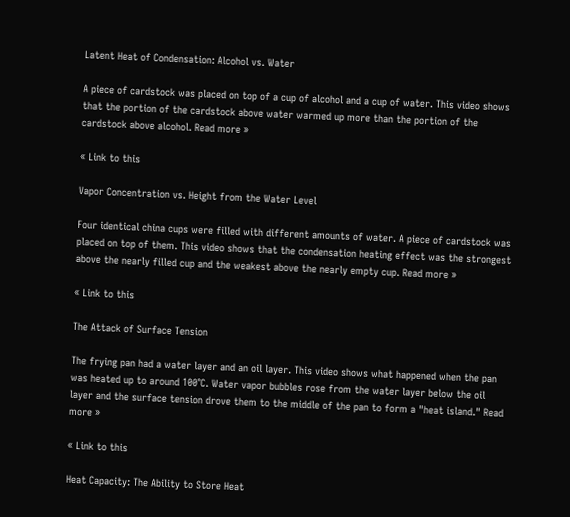Latent Heat of Condensation: Alcohol vs. Water

A piece of cardstock was placed on top of a cup of alcohol and a cup of water. This video shows that the portion of the cardstock above water warmed up more than the portion of the cardstock above alcohol. Read more »

« Link to this

Vapor Concentration vs. Height from the Water Level

Four identical china cups were filled with different amounts of water. A piece of cardstock was placed on top of them. This video shows that the condensation heating effect was the strongest above the nearly filled cup and the weakest above the nearly empty cup. Read more »

« Link to this

The Attack of Surface Tension

The frying pan had a water layer and an oil layer. This video shows what happened when the pan was heated up to around 100°C. Water vapor bubbles rose from the water layer below the oil layer and the surface tension drove them to the middle of the pan to form a "heat island." Read more »

« Link to this

Heat Capacity: The Ability to Store Heat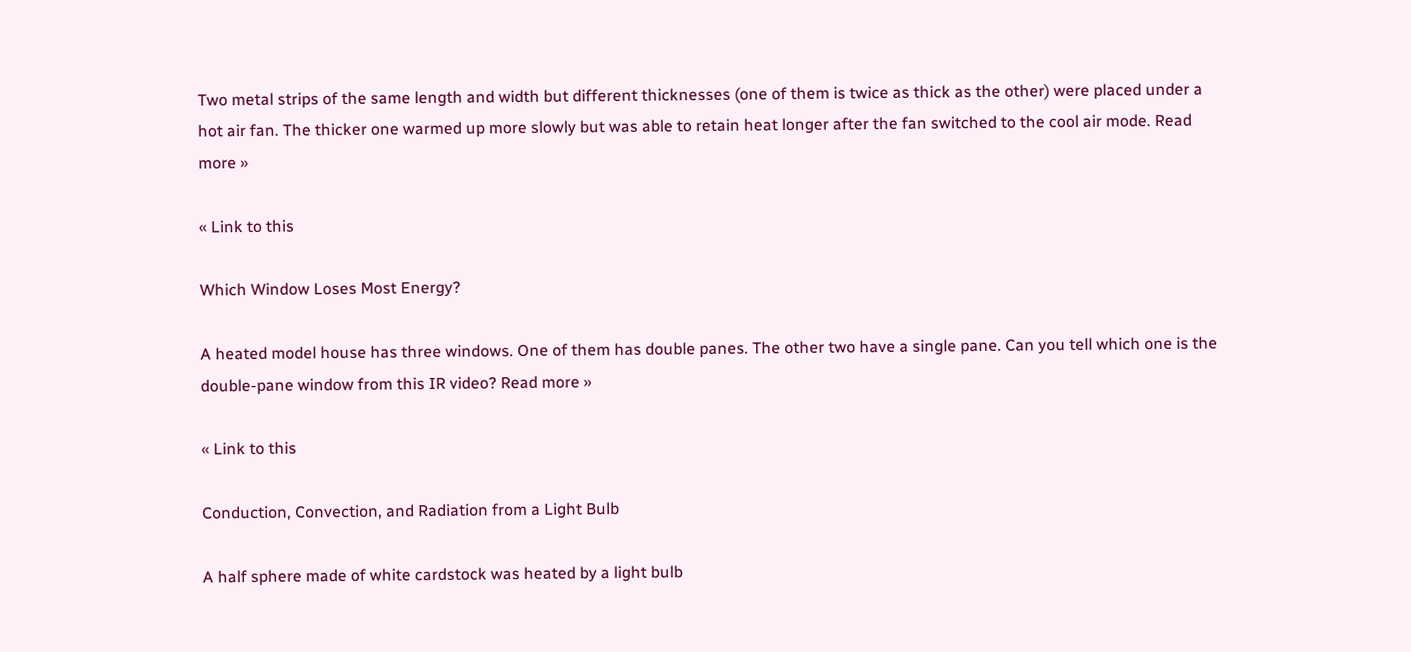Two metal strips of the same length and width but different thicknesses (one of them is twice as thick as the other) were placed under a hot air fan. The thicker one warmed up more slowly but was able to retain heat longer after the fan switched to the cool air mode. Read more »

« Link to this

Which Window Loses Most Energy?

A heated model house has three windows. One of them has double panes. The other two have a single pane. Can you tell which one is the double-pane window from this IR video? Read more »

« Link to this

Conduction, Convection, and Radiation from a Light Bulb

A half sphere made of white cardstock was heated by a light bulb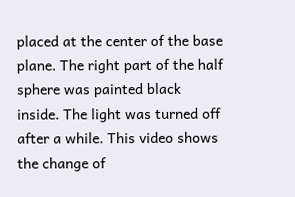placed at the center of the base plane. The right part of the half sphere was painted black inside. The light was turned off after a while. This video shows the change of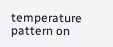temperature pattern on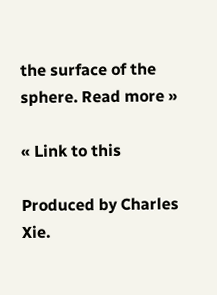the surface of the sphere. Read more »

« Link to this

Produced by Charles Xie.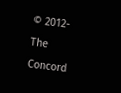© 2012- The Concord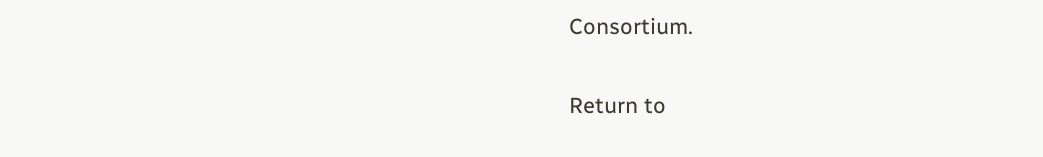Consortium.

Return to